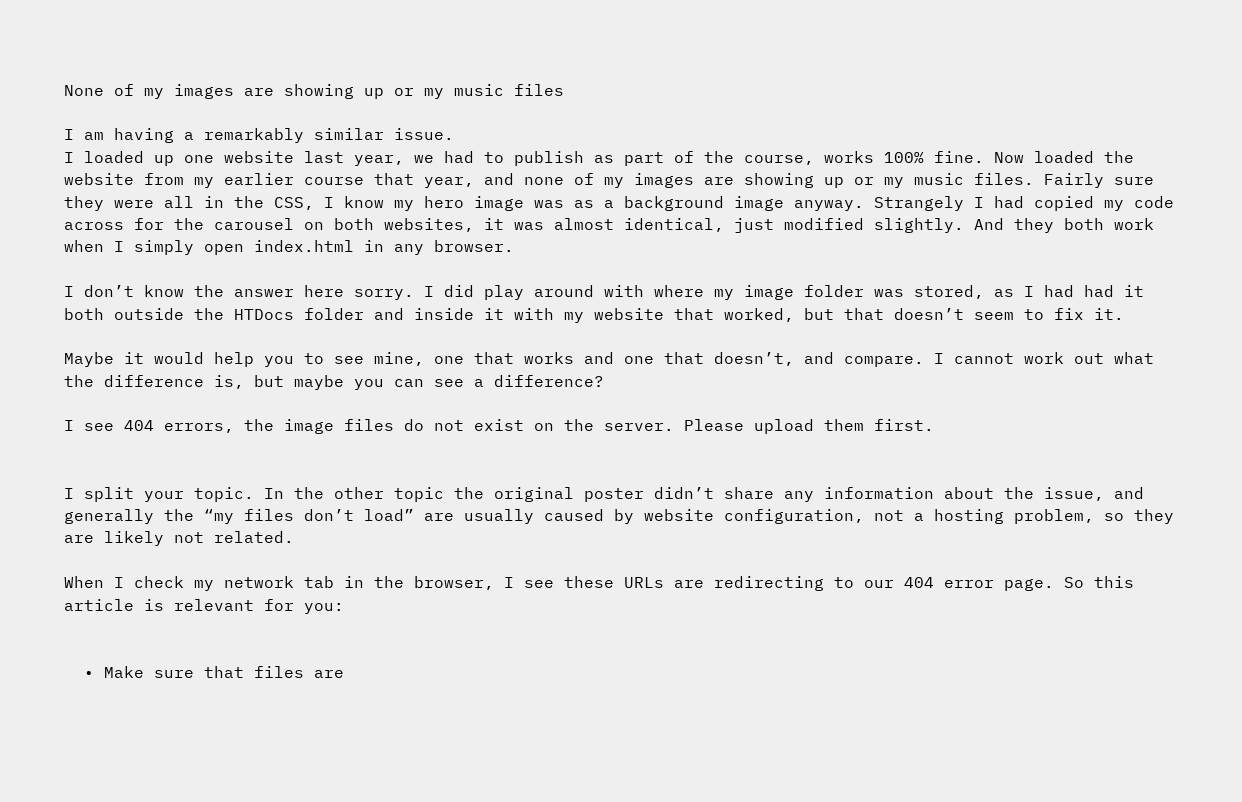None of my images are showing up or my music files

I am having a remarkably similar issue.
I loaded up one website last year, we had to publish as part of the course, works 100% fine. Now loaded the website from my earlier course that year, and none of my images are showing up or my music files. Fairly sure they were all in the CSS, I know my hero image was as a background image anyway. Strangely I had copied my code across for the carousel on both websites, it was almost identical, just modified slightly. And they both work when I simply open index.html in any browser.

I don’t know the answer here sorry. I did play around with where my image folder was stored, as I had had it both outside the HTDocs folder and inside it with my website that worked, but that doesn’t seem to fix it.

Maybe it would help you to see mine, one that works and one that doesn’t, and compare. I cannot work out what the difference is, but maybe you can see a difference?

I see 404 errors, the image files do not exist on the server. Please upload them first.


I split your topic. In the other topic the original poster didn’t share any information about the issue, and generally the “my files don’t load” are usually caused by website configuration, not a hosting problem, so they are likely not related.

When I check my network tab in the browser, I see these URLs are redirecting to our 404 error page. So this article is relevant for you:


  • Make sure that files are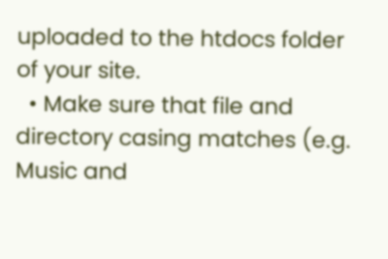uploaded to the htdocs folder of your site.
  • Make sure that file and directory casing matches (e.g. Music and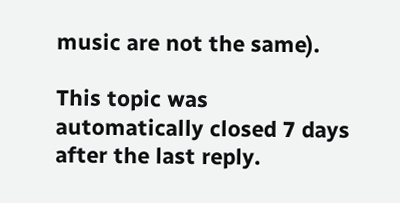music are not the same).

This topic was automatically closed 7 days after the last reply.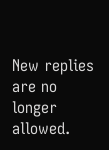New replies are no longer allowed.